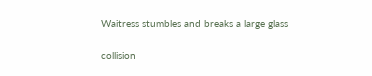Waitress stumbles and breaks a large glass

collision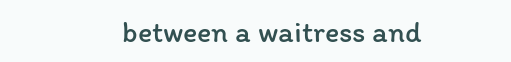between a waitress and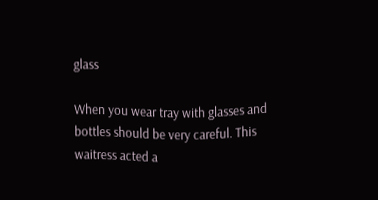glass

When you wear tray with glasses and bottles should be very careful. This waitress acted a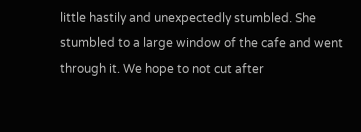little hastily and unexpectedly stumbled. She stumbled to a large window of the cafe and went through it. We hope to not cut after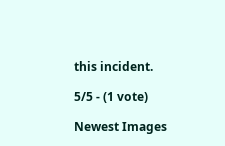this incident.

5/5 - (1 vote)

Newest Images